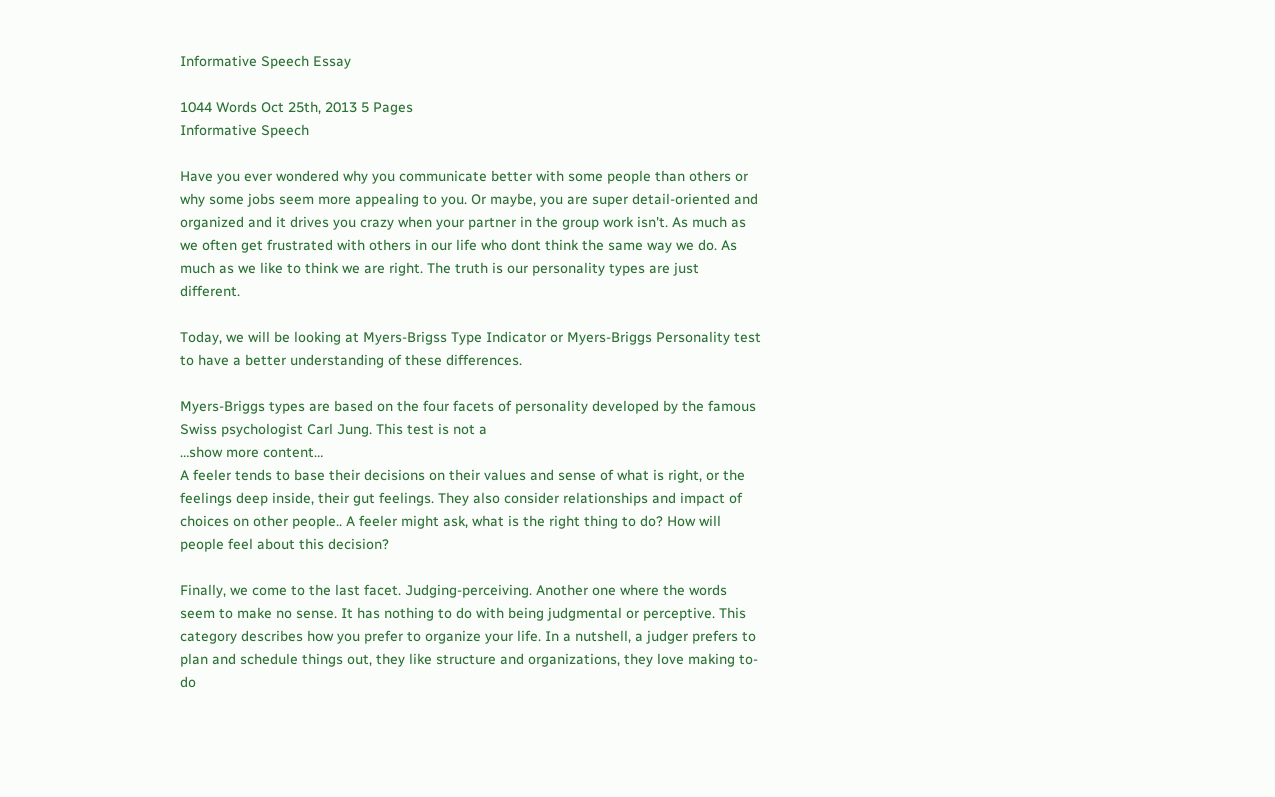Informative Speech Essay

1044 Words Oct 25th, 2013 5 Pages
Informative Speech

Have you ever wondered why you communicate better with some people than others or why some jobs seem more appealing to you. Or maybe, you are super detail-oriented and organized and it drives you crazy when your partner in the group work isn't. As much as we often get frustrated with others in our life who dont think the same way we do. As much as we like to think we are right. The truth is our personality types are just different.

Today, we will be looking at Myers-Brigss Type Indicator or Myers-Briggs Personality test to have a better understanding of these differences.

Myers-Briggs types are based on the four facets of personality developed by the famous Swiss psychologist Carl Jung. This test is not a
…show more content…
A feeler tends to base their decisions on their values and sense of what is right, or the feelings deep inside, their gut feelings. They also consider relationships and impact of choices on other people.. A feeler might ask, what is the right thing to do? How will people feel about this decision?

Finally, we come to the last facet. Judging-perceiving. Another one where the words seem to make no sense. It has nothing to do with being judgmental or perceptive. This category describes how you prefer to organize your life. In a nutshell, a judger prefers to plan and schedule things out, they like structure and organizations, they love making to-do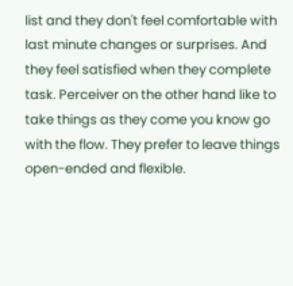list and they don't feel comfortable with last minute changes or surprises. And they feel satisfied when they complete task. Perceiver on the other hand like to take things as they come you know go with the flow. They prefer to leave things open-ended and flexible.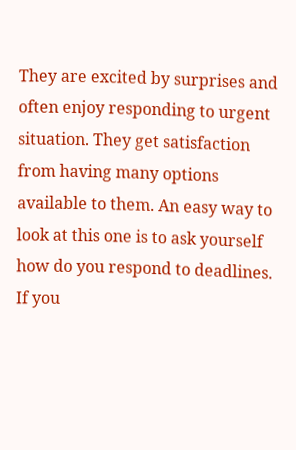They are excited by surprises and often enjoy responding to urgent situation. They get satisfaction from having many options available to them. An easy way to look at this one is to ask yourself how do you respond to deadlines. If you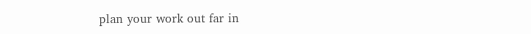plan your work out far in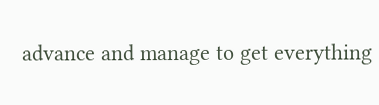advance and manage to get everything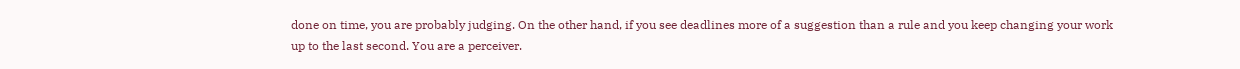done on time, you are probably judging. On the other hand, if you see deadlines more of a suggestion than a rule and you keep changing your work up to the last second. You are a perceiver.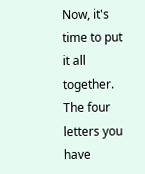Now, it's time to put it all together. The four letters you have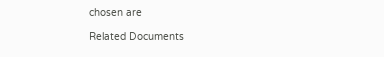chosen are

Related Documents